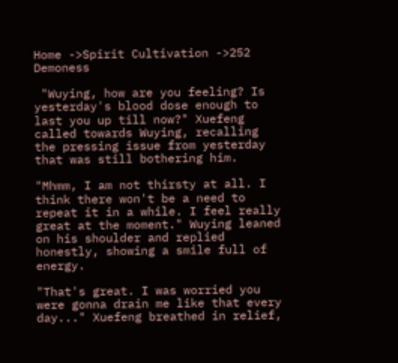Home ->Spirit Cultivation ->252 Demoness

 "Wuying, how are you feeling? Is yesterday's blood dose enough to last you up till now?" Xuefeng called towards Wuying, recalling the pressing issue from yesterday that was still bothering him.

"Mhmm, I am not thirsty at all. I think there won't be a need to repeat it in a while. I feel really great at the moment." Wuying leaned on his shoulder and replied honestly, showing a smile full of energy.

"That's great. I was worried you were gonna drain me like that every day..." Xuefeng breathed in relief,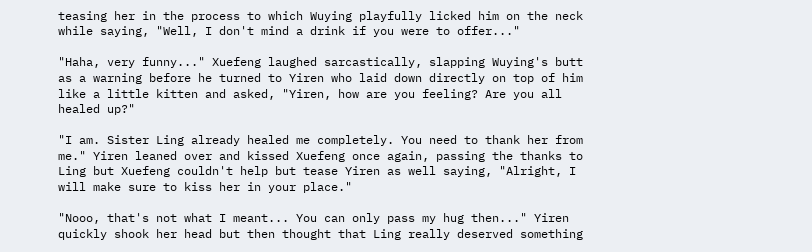teasing her in the process to which Wuying playfully licked him on the neck while saying, "Well, I don't mind a drink if you were to offer..."

"Haha, very funny..." Xuefeng laughed sarcastically, slapping Wuying's butt as a warning before he turned to Yiren who laid down directly on top of him like a little kitten and asked, "Yiren, how are you feeling? Are you all healed up?"

"I am. Sister Ling already healed me completely. You need to thank her from me." Yiren leaned over and kissed Xuefeng once again, passing the thanks to Ling but Xuefeng couldn't help but tease Yiren as well saying, "Alright, I will make sure to kiss her in your place."

"Nooo, that's not what I meant... You can only pass my hug then..." Yiren quickly shook her head but then thought that Ling really deserved something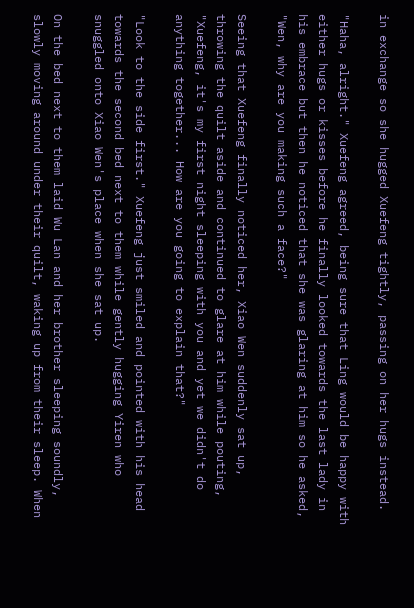in exchange so she hugged Xuefeng tightly, passing on her hugs instead.

"Haha, alright." Xuefeng agreed, being sure that Ling would be happy with either hugs or kisses before he finally looked towards the last lady in his embrace but then he noticed that she was glaring at him so he asked, "Wen, why are you making such a face?"

Seeing that Xuefeng finally noticed her, Xiao Wen suddenly sat up, throwing the quilt aside and continued to glare at him while pouting, "Xuefeng, it's my first night sleeping with you and yet we didn't do anything together... How are you going to explain that?"

"Look to the side first." Xuefeng just smiled and pointed with his head towards the second bed next to them while gently hugging Yiren who snuggled onto Xiao Wen's place when she sat up.

On the bed next to them laid Wu Lan and her brother sleeping soundly, slowly moving around under their quilt, waking up from their sleep. When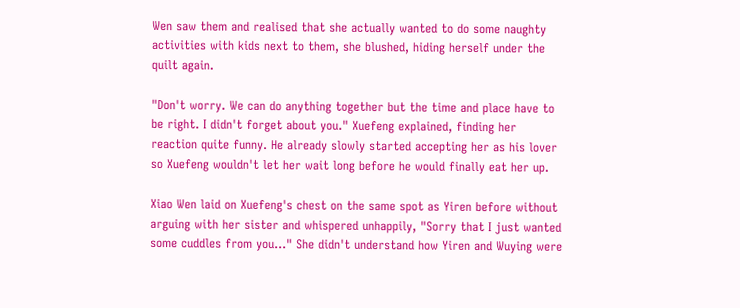Wen saw them and realised that she actually wanted to do some naughty activities with kids next to them, she blushed, hiding herself under the quilt again.

"Don't worry. We can do anything together but the time and place have to be right. I didn't forget about you." Xuefeng explained, finding her reaction quite funny. He already slowly started accepting her as his lover so Xuefeng wouldn't let her wait long before he would finally eat her up.

Xiao Wen laid on Xuefeng's chest on the same spot as Yiren before without arguing with her sister and whispered unhappily, "Sorry that I just wanted some cuddles from you..." She didn't understand how Yiren and Wuying were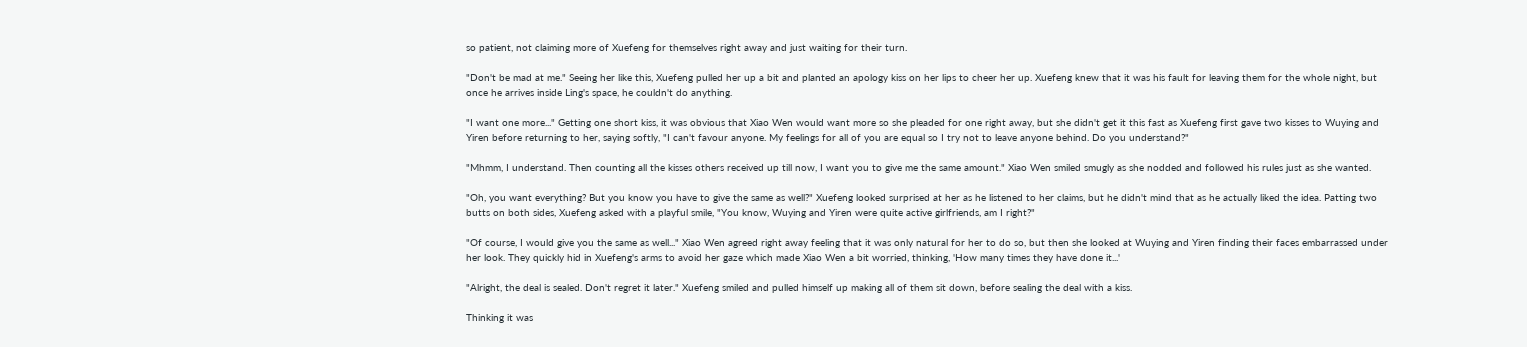so patient, not claiming more of Xuefeng for themselves right away and just waiting for their turn.

"Don't be mad at me." Seeing her like this, Xuefeng pulled her up a bit and planted an apology kiss on her lips to cheer her up. Xuefeng knew that it was his fault for leaving them for the whole night, but once he arrives inside Ling's space, he couldn't do anything.

"I want one more..." Getting one short kiss, it was obvious that Xiao Wen would want more so she pleaded for one right away, but she didn't get it this fast as Xuefeng first gave two kisses to Wuying and Yiren before returning to her, saying softly, "I can't favour anyone. My feelings for all of you are equal so I try not to leave anyone behind. Do you understand?"

"Mhmm, I understand. Then counting all the kisses others received up till now, I want you to give me the same amount." Xiao Wen smiled smugly as she nodded and followed his rules just as she wanted.

"Oh, you want everything? But you know you have to give the same as well?" Xuefeng looked surprised at her as he listened to her claims, but he didn't mind that as he actually liked the idea. Patting two butts on both sides, Xuefeng asked with a playful smile, "You know, Wuying and Yiren were quite active girlfriends, am I right?"

"Of course, I would give you the same as well..." Xiao Wen agreed right away feeling that it was only natural for her to do so, but then she looked at Wuying and Yiren finding their faces embarrassed under her look. They quickly hid in Xuefeng's arms to avoid her gaze which made Xiao Wen a bit worried, thinking, 'How many times they have done it...'

"Alright, the deal is sealed. Don't regret it later." Xuefeng smiled and pulled himself up making all of them sit down, before sealing the deal with a kiss.

Thinking it was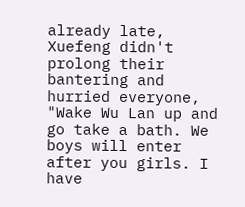already late, Xuefeng didn't prolong their bantering and hurried everyone, "Wake Wu Lan up and go take a bath. We boys will enter after you girls. I have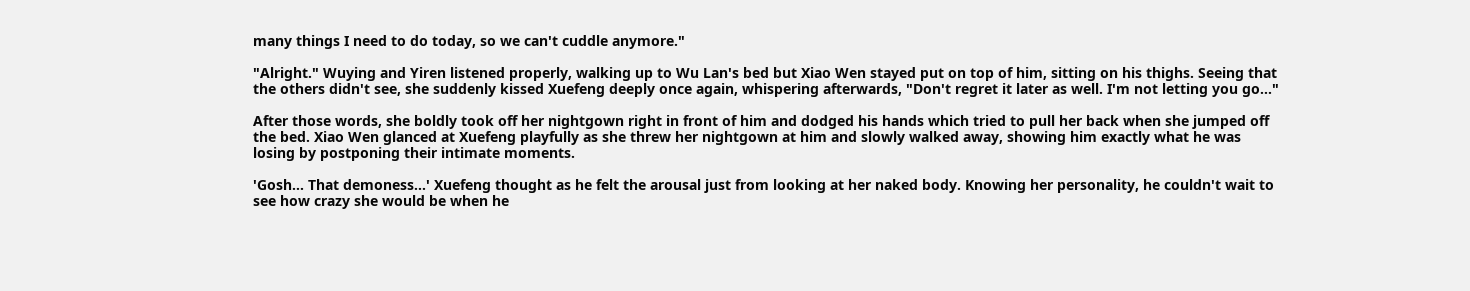many things I need to do today, so we can't cuddle anymore."

"Alright." Wuying and Yiren listened properly, walking up to Wu Lan's bed but Xiao Wen stayed put on top of him, sitting on his thighs. Seeing that the others didn't see, she suddenly kissed Xuefeng deeply once again, whispering afterwards, "Don't regret it later as well. I'm not letting you go..."

After those words, she boldly took off her nightgown right in front of him and dodged his hands which tried to pull her back when she jumped off the bed. Xiao Wen glanced at Xuefeng playfully as she threw her nightgown at him and slowly walked away, showing him exactly what he was losing by postponing their intimate moments.

'Gosh... That demoness...' Xuefeng thought as he felt the arousal just from looking at her naked body. Knowing her personality, he couldn't wait to see how crazy she would be when he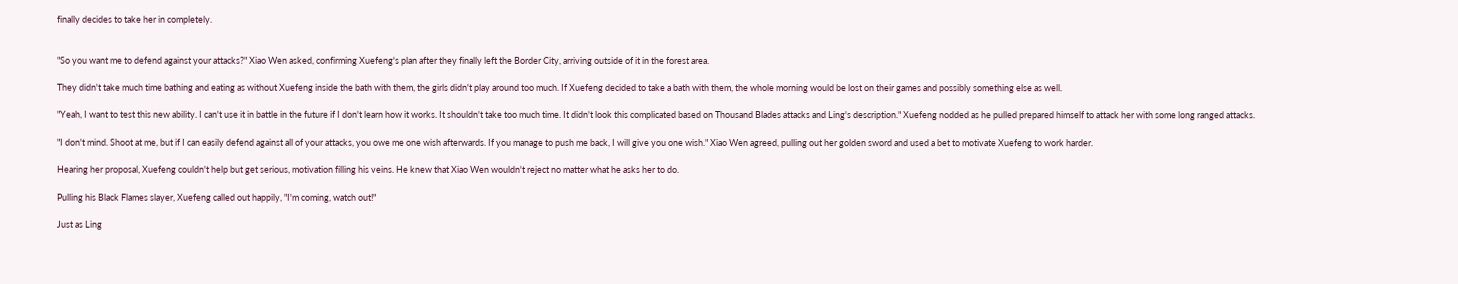finally decides to take her in completely.


"So you want me to defend against your attacks?" Xiao Wen asked, confirming Xuefeng's plan after they finally left the Border City, arriving outside of it in the forest area.

They didn't take much time bathing and eating as without Xuefeng inside the bath with them, the girls didn't play around too much. If Xuefeng decided to take a bath with them, the whole morning would be lost on their games and possibly something else as well.

"Yeah, I want to test this new ability. I can't use it in battle in the future if I don't learn how it works. It shouldn't take too much time. It didn't look this complicated based on Thousand Blades attacks and Ling's description." Xuefeng nodded as he pulled prepared himself to attack her with some long ranged attacks.

"I don't mind. Shoot at me, but if I can easily defend against all of your attacks, you owe me one wish afterwards. If you manage to push me back, I will give you one wish." Xiao Wen agreed, pulling out her golden sword and used a bet to motivate Xuefeng to work harder.

Hearing her proposal, Xuefeng couldn't help but get serious, motivation filling his veins. He knew that Xiao Wen wouldn't reject no matter what he asks her to do.

Pulling his Black Flames slayer, Xuefeng called out happily, "I'm coming, watch out!"

Just as Ling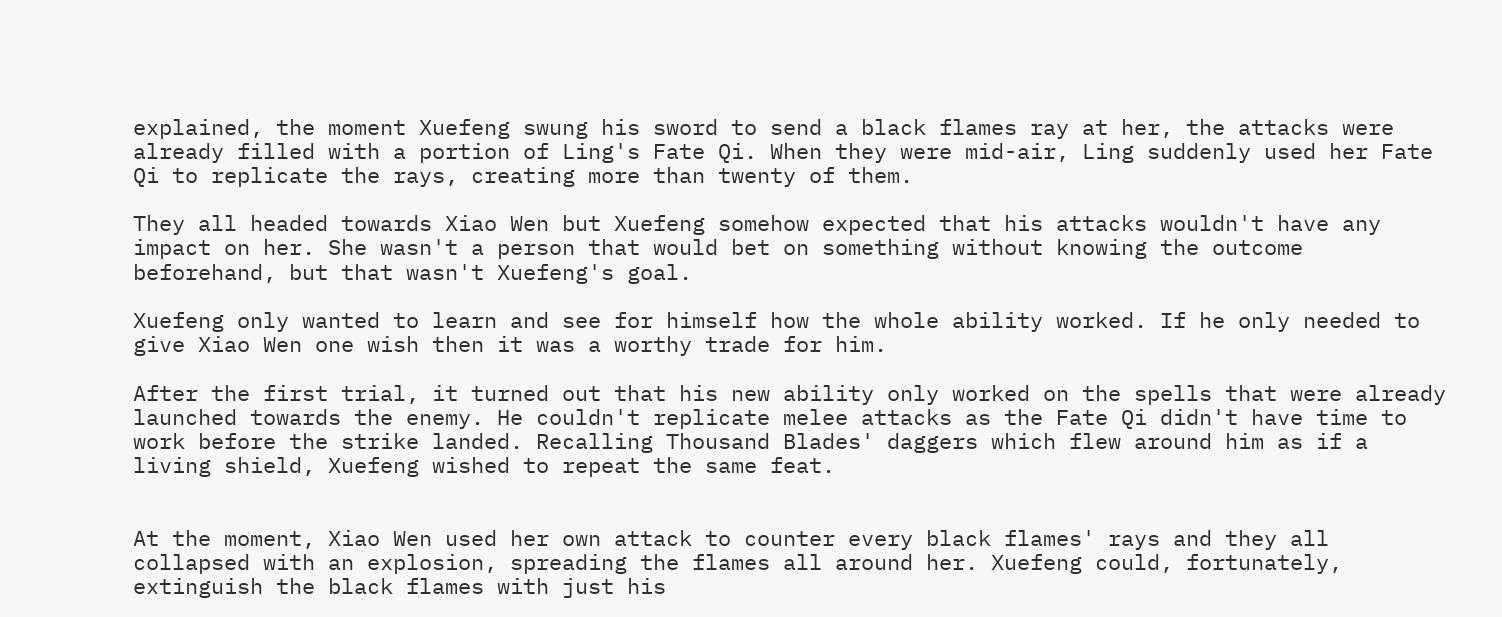explained, the moment Xuefeng swung his sword to send a black flames ray at her, the attacks were already filled with a portion of Ling's Fate Qi. When they were mid-air, Ling suddenly used her Fate Qi to replicate the rays, creating more than twenty of them.

They all headed towards Xiao Wen but Xuefeng somehow expected that his attacks wouldn't have any impact on her. She wasn't a person that would bet on something without knowing the outcome beforehand, but that wasn't Xuefeng's goal.

Xuefeng only wanted to learn and see for himself how the whole ability worked. If he only needed to give Xiao Wen one wish then it was a worthy trade for him.

After the first trial, it turned out that his new ability only worked on the spells that were already launched towards the enemy. He couldn't replicate melee attacks as the Fate Qi didn't have time to work before the strike landed. Recalling Thousand Blades' daggers which flew around him as if a living shield, Xuefeng wished to repeat the same feat.


At the moment, Xiao Wen used her own attack to counter every black flames' rays and they all collapsed with an explosion, spreading the flames all around her. Xuefeng could, fortunately, extinguish the black flames with just his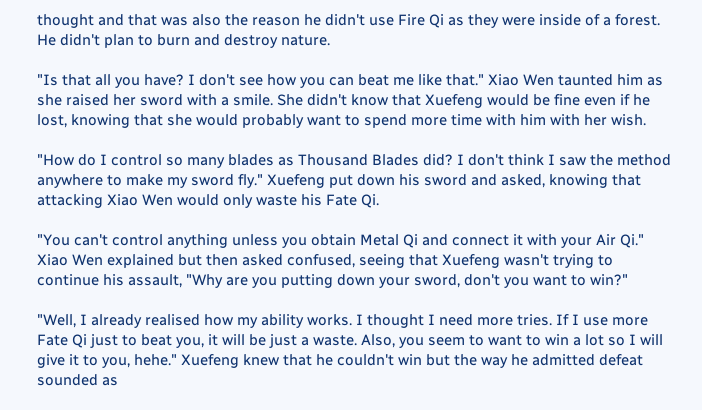thought and that was also the reason he didn't use Fire Qi as they were inside of a forest. He didn't plan to burn and destroy nature.

"Is that all you have? I don't see how you can beat me like that." Xiao Wen taunted him as she raised her sword with a smile. She didn't know that Xuefeng would be fine even if he lost, knowing that she would probably want to spend more time with him with her wish.

"How do I control so many blades as Thousand Blades did? I don't think I saw the method anywhere to make my sword fly." Xuefeng put down his sword and asked, knowing that attacking Xiao Wen would only waste his Fate Qi.

"You can't control anything unless you obtain Metal Qi and connect it with your Air Qi." Xiao Wen explained but then asked confused, seeing that Xuefeng wasn't trying to continue his assault, "Why are you putting down your sword, don't you want to win?"

"Well, I already realised how my ability works. I thought I need more tries. If I use more Fate Qi just to beat you, it will be just a waste. Also, you seem to want to win a lot so I will give it to you, hehe." Xuefeng knew that he couldn't win but the way he admitted defeat sounded as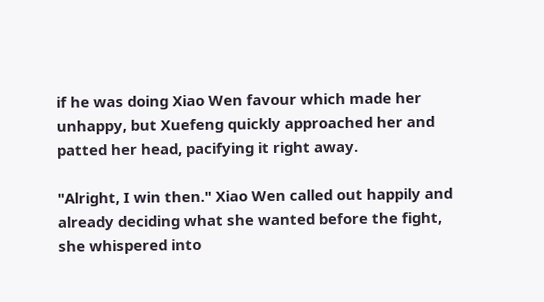if he was doing Xiao Wen favour which made her unhappy, but Xuefeng quickly approached her and patted her head, pacifying it right away.

"Alright, I win then." Xiao Wen called out happily and already deciding what she wanted before the fight, she whispered into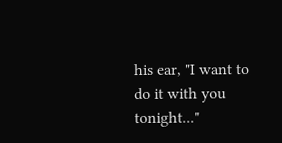his ear, "I want to do it with you tonight..."